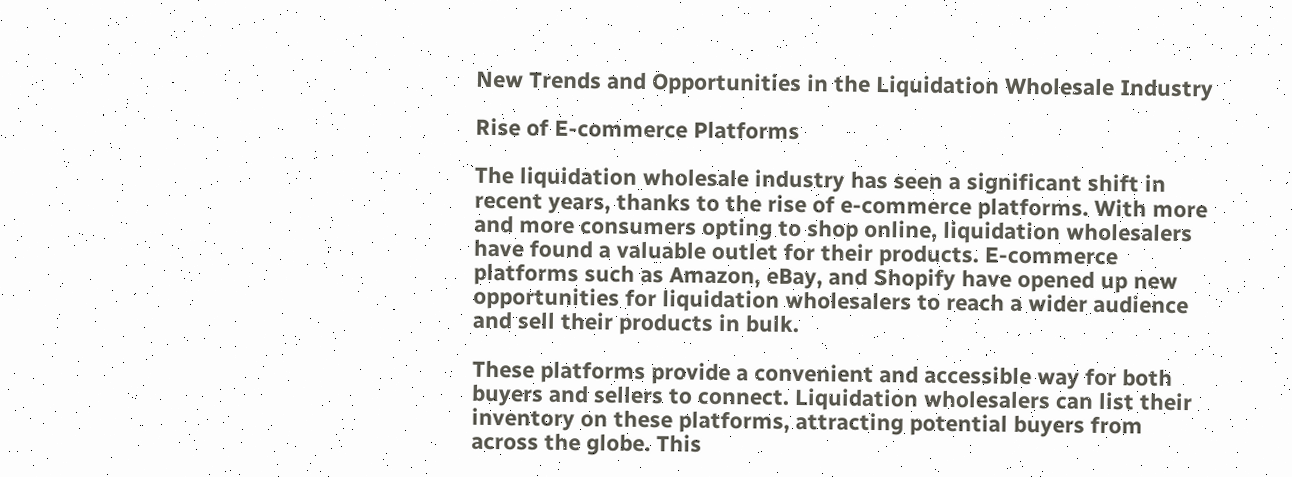New Trends and Opportunities in the Liquidation Wholesale Industry

Rise of E-commerce Platforms

The liquidation wholesale industry has seen a significant shift in recent years, thanks to the rise of e-commerce platforms. With more and more consumers opting to shop online, liquidation wholesalers have found a valuable outlet for their products. E-commerce platforms such as Amazon, eBay, and Shopify have opened up new opportunities for liquidation wholesalers to reach a wider audience and sell their products in bulk.

These platforms provide a convenient and accessible way for both buyers and sellers to connect. Liquidation wholesalers can list their inventory on these platforms, attracting potential buyers from across the globe. This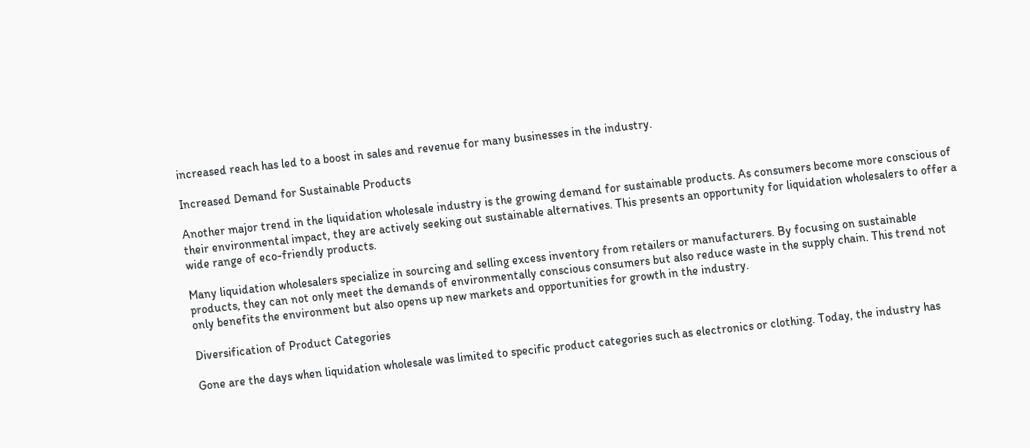increased reach has led to a boost in sales and revenue for many businesses in the industry.

Increased Demand for Sustainable Products

Another major trend in the liquidation wholesale industry is the growing demand for sustainable products. As consumers become more conscious of their environmental impact, they are actively seeking out sustainable alternatives. This presents an opportunity for liquidation wholesalers to offer a wide range of eco-friendly products.

Many liquidation wholesalers specialize in sourcing and selling excess inventory from retailers or manufacturers. By focusing on sustainable products, they can not only meet the demands of environmentally conscious consumers but also reduce waste in the supply chain. This trend not only benefits the environment but also opens up new markets and opportunities for growth in the industry.

Diversification of Product Categories

Gone are the days when liquidation wholesale was limited to specific product categories such as electronics or clothing. Today, the industry has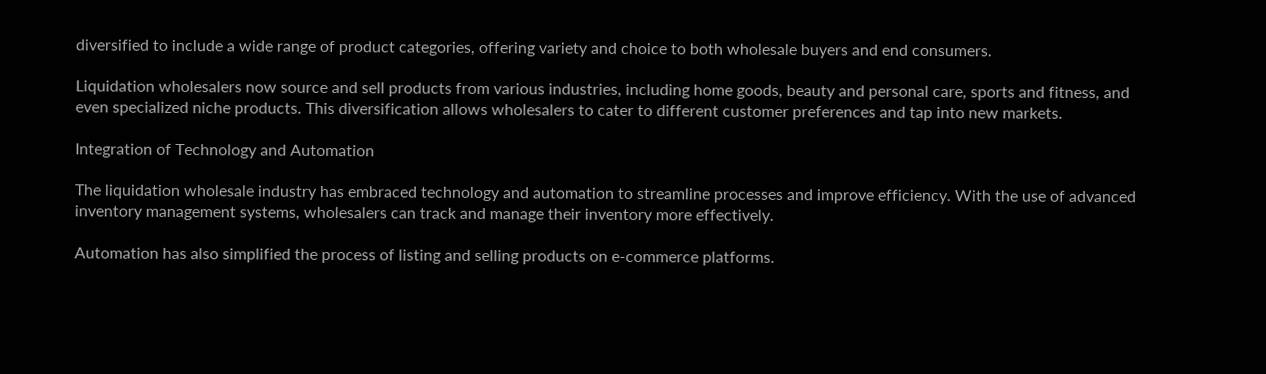diversified to include a wide range of product categories, offering variety and choice to both wholesale buyers and end consumers.

Liquidation wholesalers now source and sell products from various industries, including home goods, beauty and personal care, sports and fitness, and even specialized niche products. This diversification allows wholesalers to cater to different customer preferences and tap into new markets.

Integration of Technology and Automation

The liquidation wholesale industry has embraced technology and automation to streamline processes and improve efficiency. With the use of advanced inventory management systems, wholesalers can track and manage their inventory more effectively.

Automation has also simplified the process of listing and selling products on e-commerce platforms.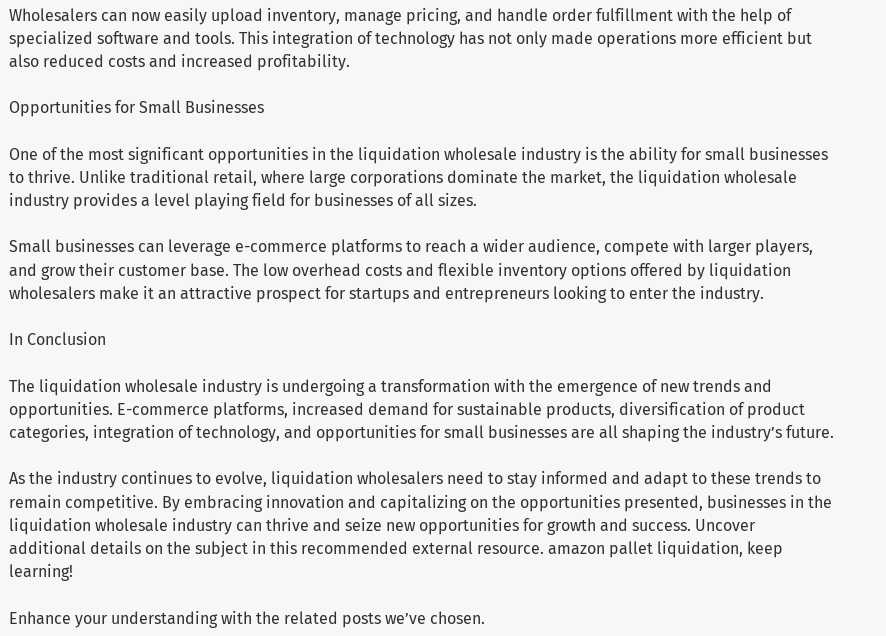Wholesalers can now easily upload inventory, manage pricing, and handle order fulfillment with the help of specialized software and tools. This integration of technology has not only made operations more efficient but also reduced costs and increased profitability.

Opportunities for Small Businesses

One of the most significant opportunities in the liquidation wholesale industry is the ability for small businesses to thrive. Unlike traditional retail, where large corporations dominate the market, the liquidation wholesale industry provides a level playing field for businesses of all sizes.

Small businesses can leverage e-commerce platforms to reach a wider audience, compete with larger players, and grow their customer base. The low overhead costs and flexible inventory options offered by liquidation wholesalers make it an attractive prospect for startups and entrepreneurs looking to enter the industry.

In Conclusion

The liquidation wholesale industry is undergoing a transformation with the emergence of new trends and opportunities. E-commerce platforms, increased demand for sustainable products, diversification of product categories, integration of technology, and opportunities for small businesses are all shaping the industry’s future.

As the industry continues to evolve, liquidation wholesalers need to stay informed and adapt to these trends to remain competitive. By embracing innovation and capitalizing on the opportunities presented, businesses in the liquidation wholesale industry can thrive and seize new opportunities for growth and success. Uncover additional details on the subject in this recommended external resource. amazon pallet liquidation, keep learning!

Enhance your understanding with the related posts we’ve chosen.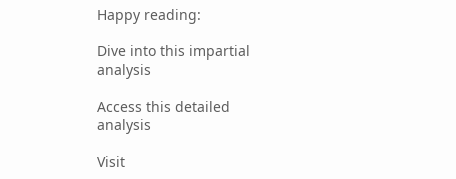Happy reading:

Dive into this impartial analysis

Access this detailed analysis

Visit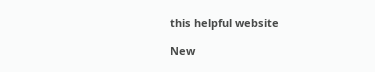this helpful website

New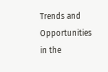Trends and Opportunities in the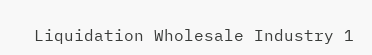Liquidation Wholesale Industry 1